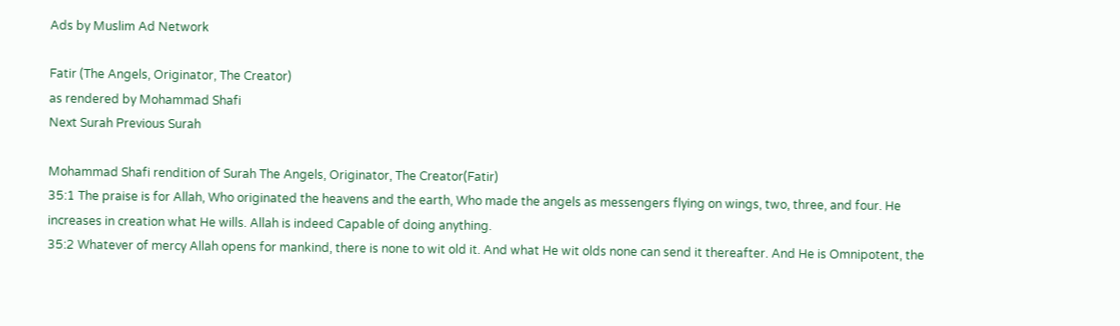Ads by Muslim Ad Network

Fatir (The Angels, Originator, The Creator)
as rendered by Mohammad Shafi
Next Surah Previous Surah

Mohammad Shafi rendition of Surah The Angels, Originator, The Creator(Fatir)
35:1 The praise is for Allah, Who originated the heavens and the earth, Who made the angels as messengers flying on wings, two, three, and four. He increases in creation what He wills. Allah is indeed Capable of doing anything.
35:2 Whatever of mercy Allah opens for mankind, there is none to wit old it. And what He wit olds none can send it thereafter. And He is Omnipotent, the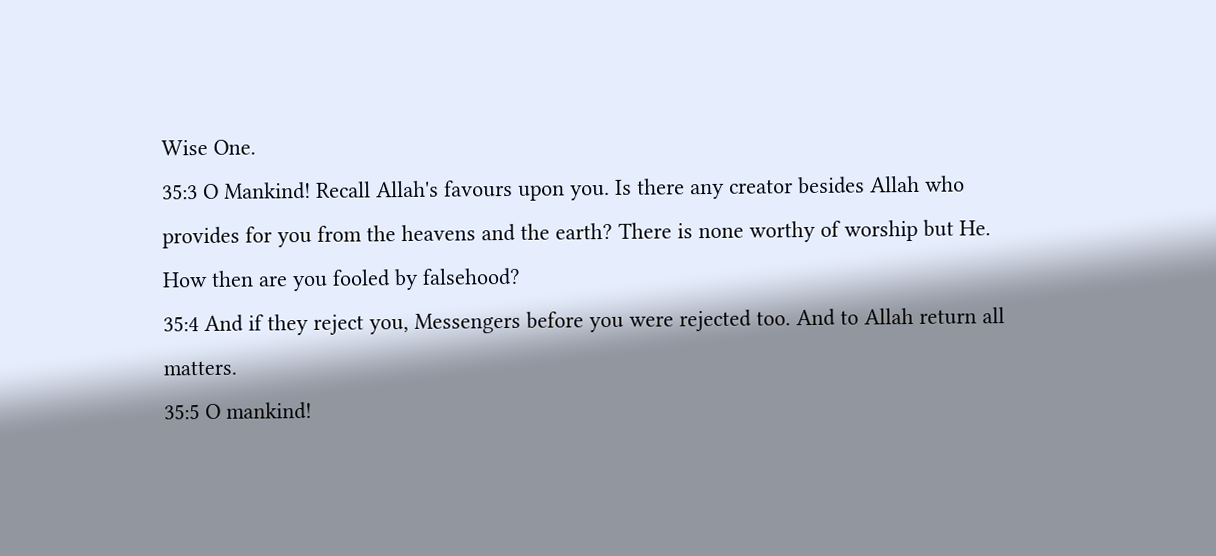Wise One.
35:3 O Mankind! Recall Allah's favours upon you. Is there any creator besides Allah who provides for you from the heavens and the earth? There is none worthy of worship but He. How then are you fooled by falsehood?
35:4 And if they reject you, Messengers before you were rejected too. And to Allah return all matters.
35:5 O mankind!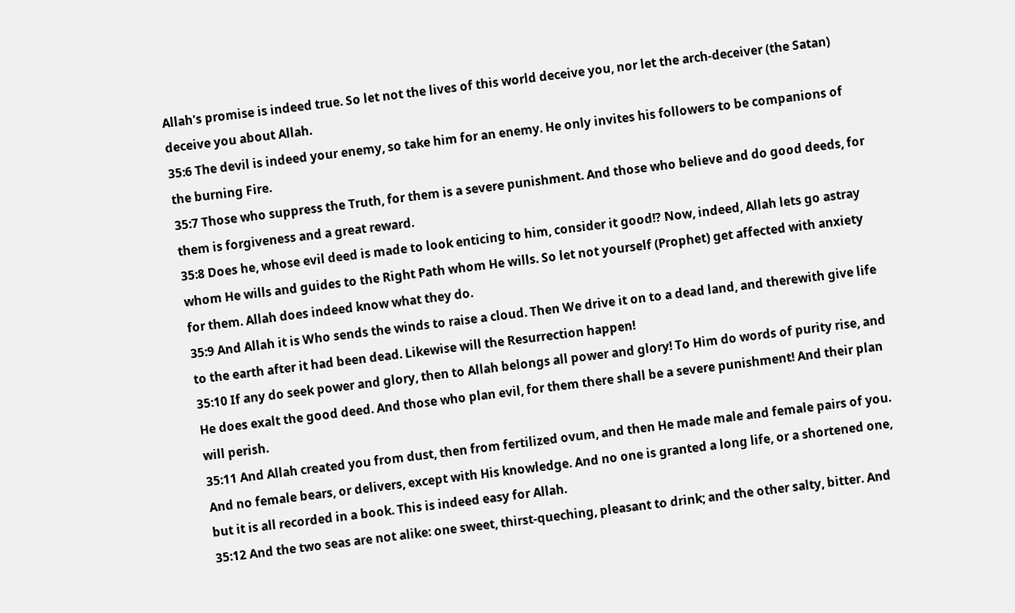Allah's promise is indeed true. So let not the lives of this world deceive you, nor let the arch-deceiver (the Satan) deceive you about Allah.
35:6 The devil is indeed your enemy, so take him for an enemy. He only invites his followers to be companions of the burning Fire.
35:7 Those who suppress the Truth, for them is a severe punishment. And those who believe and do good deeds, for them is forgiveness and a great reward.
35:8 Does he, whose evil deed is made to look enticing to him, consider it good!? Now, indeed, Allah lets go astray whom He wills and guides to the Right Path whom He wills. So let not yourself (Prophet) get affected with anxiety for them. Allah does indeed know what they do.
35:9 And Allah it is Who sends the winds to raise a cloud. Then We drive it on to a dead land, and therewith give life to the earth after it had been dead. Likewise will the Resurrection happen!
35:10 If any do seek power and glory, then to Allah belongs all power and glory! To Him do words of purity rise, and He does exalt the good deed. And those who plan evil, for them there shall be a severe punishment! And their plan will perish.
35:11 And Allah created you from dust, then from fertilized ovum, and then He made male and female pairs of you. And no female bears, or delivers, except with His knowledge. And no one is granted a long life, or a shortened one, but it is all recorded in a book. This is indeed easy for Allah.
35:12 And the two seas are not alike: one sweet, thirst-queching, pleasant to drink; and the other salty, bitter. And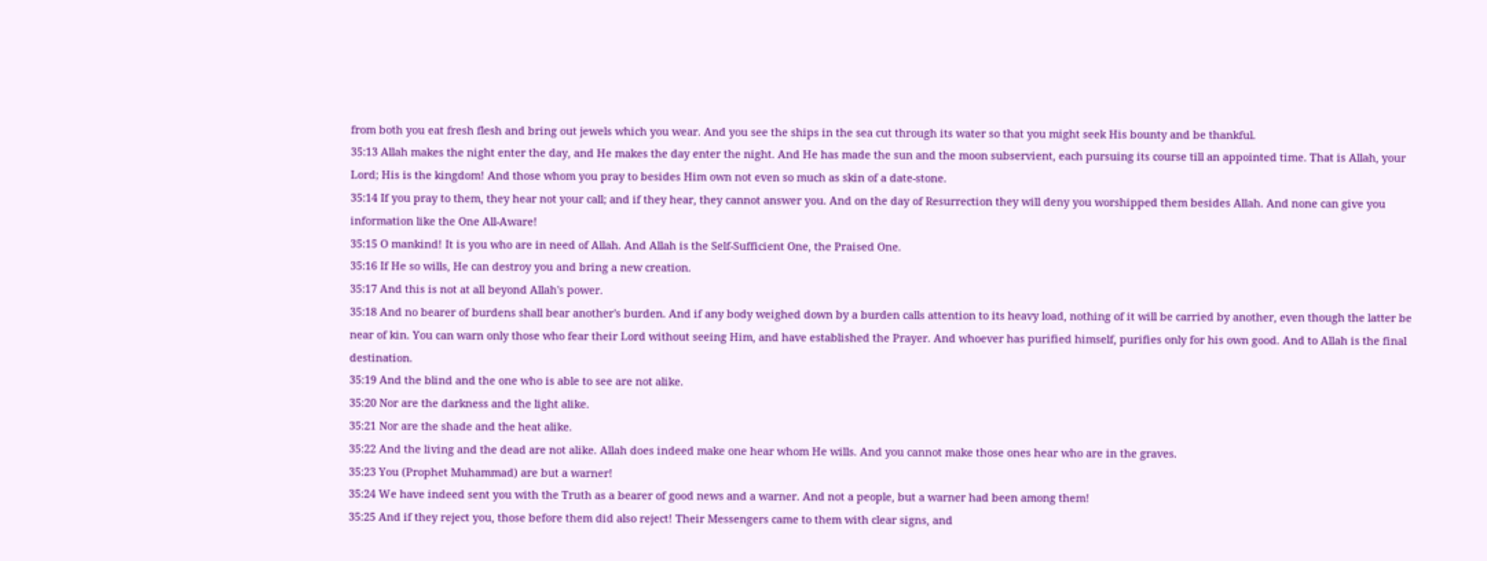from both you eat fresh flesh and bring out jewels which you wear. And you see the ships in the sea cut through its water so that you might seek His bounty and be thankful.
35:13 Allah makes the night enter the day, and He makes the day enter the night. And He has made the sun and the moon subservient, each pursuing its course till an appointed time. That is Allah, your Lord; His is the kingdom! And those whom you pray to besides Him own not even so much as skin of a date-stone.
35:14 If you pray to them, they hear not your call; and if they hear, they cannot answer you. And on the day of Resurrection they will deny you worshipped them besides Allah. And none can give you information like the One All-Aware!
35:15 O mankind! It is you who are in need of Allah. And Allah is the Self-Sufficient One, the Praised One.
35:16 If He so wills, He can destroy you and bring a new creation.
35:17 And this is not at all beyond Allah's power.
35:18 And no bearer of burdens shall bear another's burden. And if any body weighed down by a burden calls attention to its heavy load, nothing of it will be carried by another, even though the latter be near of kin. You can warn only those who fear their Lord without seeing Him, and have established the Prayer. And whoever has purified himself, purifies only for his own good. And to Allah is the final destination.
35:19 And the blind and the one who is able to see are not alike.
35:20 Nor are the darkness and the light alike.
35:21 Nor are the shade and the heat alike.
35:22 And the living and the dead are not alike. Allah does indeed make one hear whom He wills. And you cannot make those ones hear who are in the graves.
35:23 You (Prophet Muhammad) are but a warner!
35:24 We have indeed sent you with the Truth as a bearer of good news and a warner. And not a people, but a warner had been among them!
35:25 And if they reject you, those before them did also reject! Their Messengers came to them with clear signs, and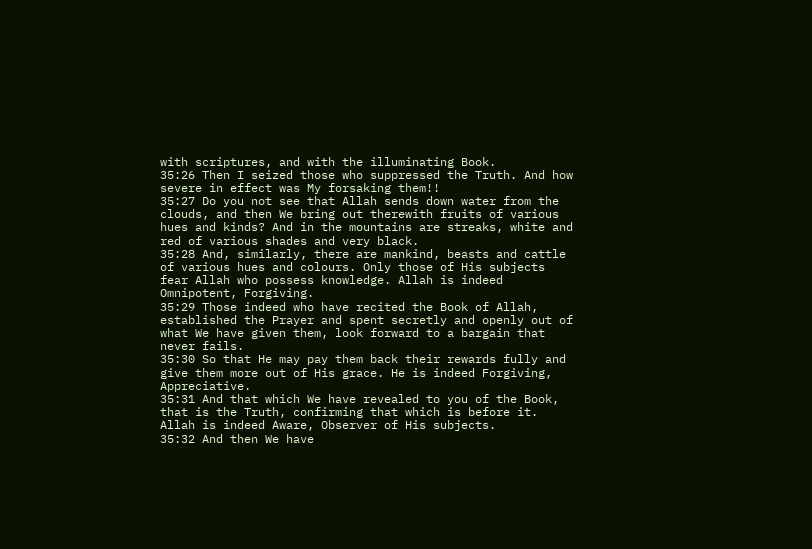with scriptures, and with the illuminating Book.
35:26 Then I seized those who suppressed the Truth. And how severe in effect was My forsaking them!!
35:27 Do you not see that Allah sends down water from the clouds, and then We bring out therewith fruits of various hues and kinds? And in the mountains are streaks, white and red of various shades and very black.
35:28 And, similarly, there are mankind, beasts and cattle of various hues and colours. Only those of His subjects fear Allah who possess knowledge. Allah is indeed Omnipotent, Forgiving.
35:29 Those indeed who have recited the Book of Allah, established the Prayer and spent secretly and openly out of what We have given them, look forward to a bargain that never fails.
35:30 So that He may pay them back their rewards fully and give them more out of His grace. He is indeed Forgiving, Appreciative.
35:31 And that which We have revealed to you of the Book, that is the Truth, confirming that which is before it. Allah is indeed Aware, Observer of His subjects.
35:32 And then We have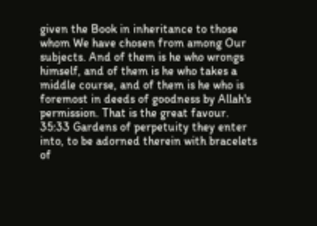given the Book in inheritance to those whom We have chosen from among Our subjects. And of them is he who wrongs himself, and of them is he who takes a middle course, and of them is he who is foremost in deeds of goodness by Allah's permission. That is the great favour.
35:33 Gardens of perpetuity they enter into, to be adorned therein with bracelets of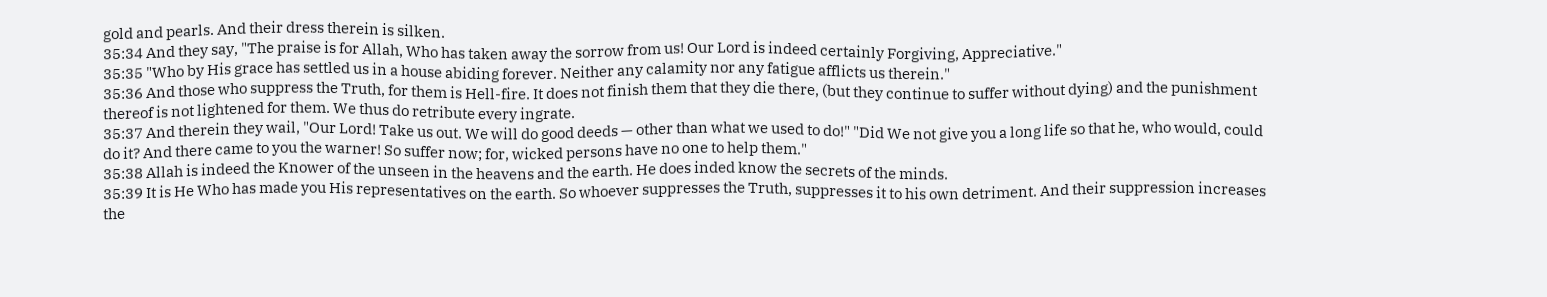gold and pearls. And their dress therein is silken.
35:34 And they say, "The praise is for Allah, Who has taken away the sorrow from us! Our Lord is indeed certainly Forgiving, Appreciative."
35:35 "Who by His grace has settled us in a house abiding forever. Neither any calamity nor any fatigue afflicts us therein."
35:36 And those who suppress the Truth, for them is Hell-fire. It does not finish them that they die there, (but they continue to suffer without dying) and the punishment thereof is not lightened for them. We thus do retribute every ingrate.
35:37 And therein they wail, "Our Lord! Take us out. We will do good deeds — other than what we used to do!" "Did We not give you a long life so that he, who would, could do it? And there came to you the warner! So suffer now; for, wicked persons have no one to help them."
35:38 Allah is indeed the Knower of the unseen in the heavens and the earth. He does inded know the secrets of the minds.
35:39 It is He Who has made you His representatives on the earth. So whoever suppresses the Truth, suppresses it to his own detriment. And their suppression increases the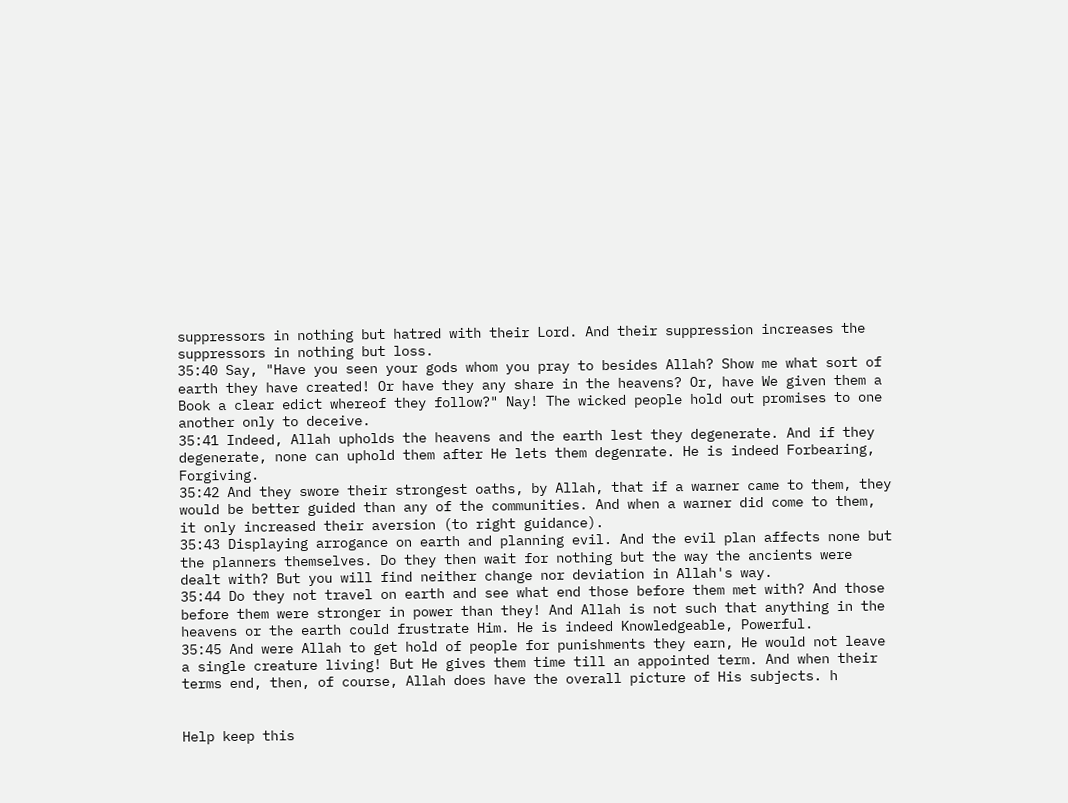suppressors in nothing but hatred with their Lord. And their suppression increases the suppressors in nothing but loss.
35:40 Say, "Have you seen your gods whom you pray to besides Allah? Show me what sort of earth they have created! Or have they any share in the heavens? Or, have We given them a Book a clear edict whereof they follow?" Nay! The wicked people hold out promises to one another only to deceive.
35:41 Indeed, Allah upholds the heavens and the earth lest they degenerate. And if they degenerate, none can uphold them after He lets them degenrate. He is indeed Forbearing, Forgiving.
35:42 And they swore their strongest oaths, by Allah, that if a warner came to them, they would be better guided than any of the communities. And when a warner did come to them, it only increased their aversion (to right guidance).
35:43 Displaying arrogance on earth and planning evil. And the evil plan affects none but the planners themselves. Do they then wait for nothing but the way the ancients were dealt with? But you will find neither change nor deviation in Allah's way.
35:44 Do they not travel on earth and see what end those before them met with? And those before them were stronger in power than they! And Allah is not such that anything in the heavens or the earth could frustrate Him. He is indeed Knowledgeable, Powerful.
35:45 And were Allah to get hold of people for punishments they earn, He would not leave a single creature living! But He gives them time till an appointed term. And when their terms end, then, of course, Allah does have the overall picture of His subjects. h


Help keep this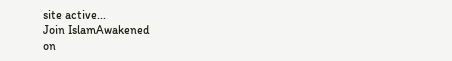site active...
Join IslamAwakened
on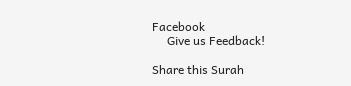Facebook
     Give us Feedback!

Share this Surah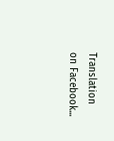Translation on Facebook...